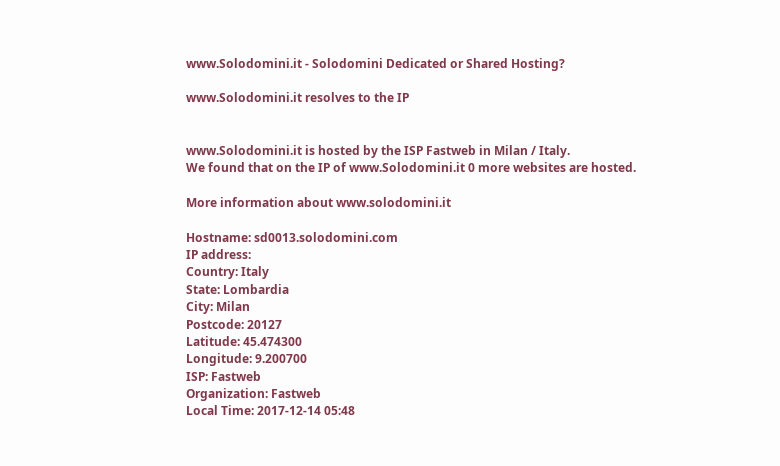www.Solodomini.it - Solodomini Dedicated or Shared Hosting?

www.Solodomini.it resolves to the IP


www.Solodomini.it is hosted by the ISP Fastweb in Milan / Italy.
We found that on the IP of www.Solodomini.it 0 more websites are hosted.

More information about www.solodomini.it

Hostname: sd0013.solodomini.com
IP address:
Country: Italy
State: Lombardia
City: Milan
Postcode: 20127
Latitude: 45.474300
Longitude: 9.200700
ISP: Fastweb
Organization: Fastweb
Local Time: 2017-12-14 05:48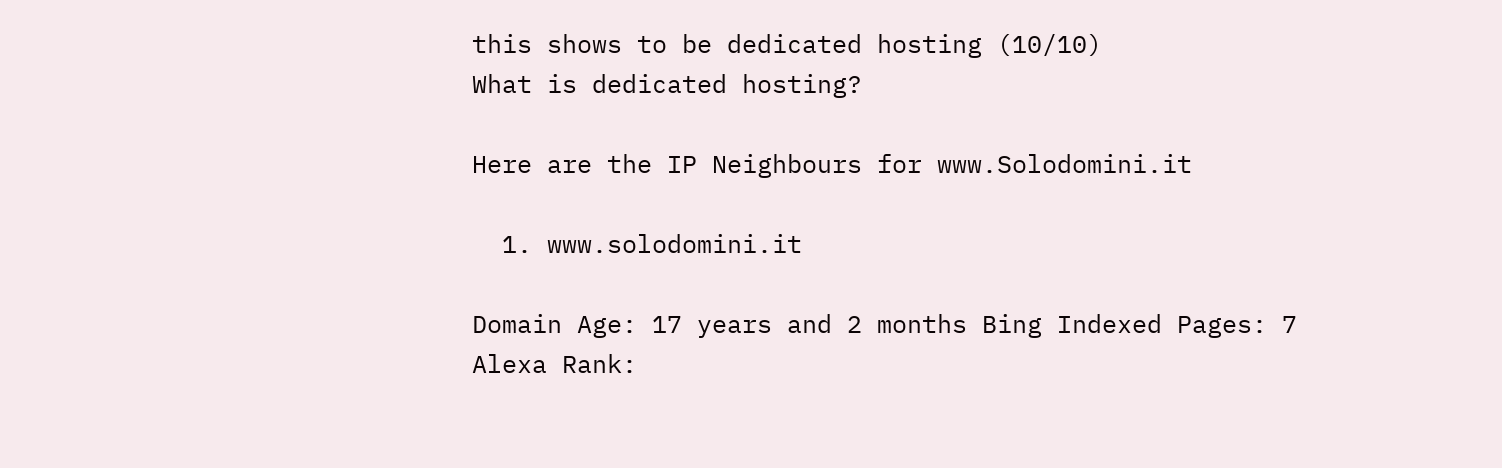this shows to be dedicated hosting (10/10)
What is dedicated hosting?

Here are the IP Neighbours for www.Solodomini.it

  1. www.solodomini.it

Domain Age: 17 years and 2 months Bing Indexed Pages: 7
Alexa Rank: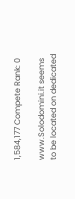1,584,177 Compete Rank: 0

www.Solodomini.it seems to be located on dedicated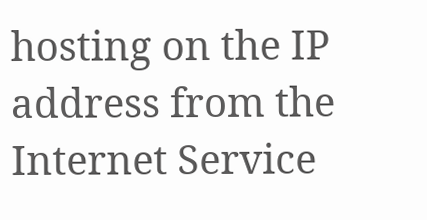hosting on the IP address from the Internet Service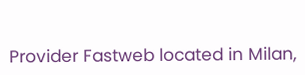Provider Fastweb located in Milan,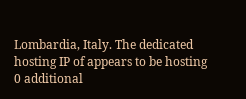Lombardia, Italy. The dedicated hosting IP of appears to be hosting 0 additional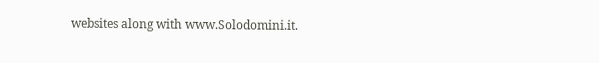websites along with www.Solodomini.it.